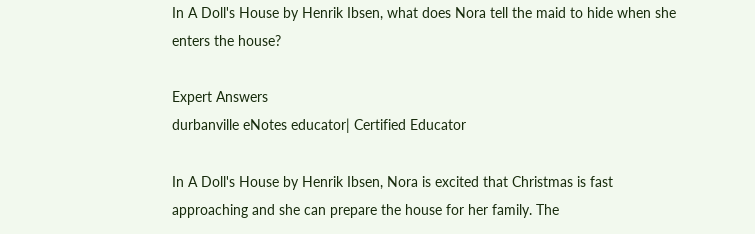In A Doll's House by Henrik Ibsen, what does Nora tell the maid to hide when she enters the house?

Expert Answers
durbanville eNotes educator| Certified Educator

In A Doll's House by Henrik Ibsen, Nora is excited that Christmas is fast approaching and she can prepare the house for her family. The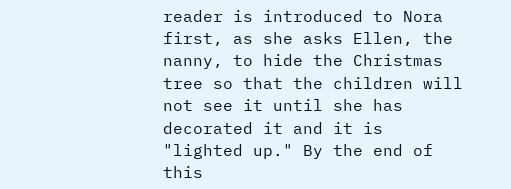reader is introduced to Nora first, as she asks Ellen, the nanny, to hide the Christmas tree so that the children will not see it until she has decorated it and it is "lighted up." By the end of this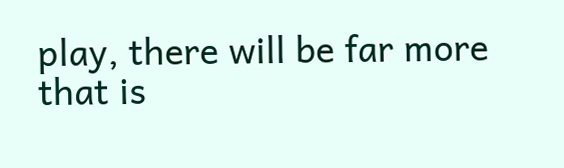play, there will be far more that is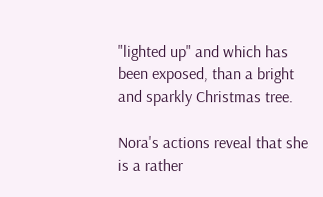"lighted up" and which has been exposed, than a bright and sparkly Christmas tree.

Nora's actions reveal that she is a rather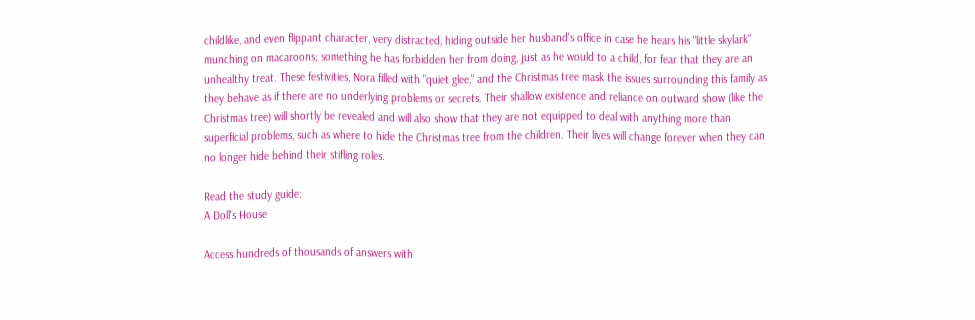childlike, and even flippant character, very distracted, hiding outside her husband's office in case he hears his "little skylark" munching on macaroons; something he has forbidden her from doing, just as he would to a child, for fear that they are an unhealthy treat. These festivities, Nora filled with "quiet glee," and the Christmas tree mask the issues surrounding this family as they behave as if there are no underlying problems or secrets. Their shallow existence and reliance on outward show (like the Christmas tree) will shortly be revealed and will also show that they are not equipped to deal with anything more than superficial problems, such as where to hide the Christmas tree from the children. Their lives will change forever when they can no longer hide behind their stifling roles.

Read the study guide:
A Doll's House

Access hundreds of thousands of answers with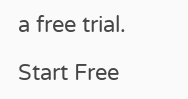a free trial.

Start Free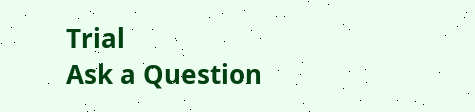Trial
Ask a Question